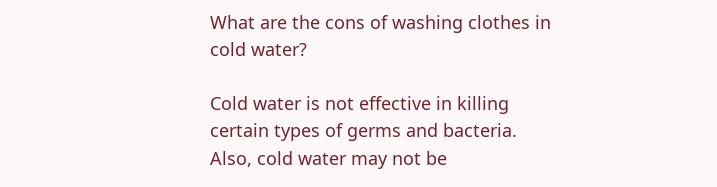What are the cons of washing clothes in cold water?

Cold water is not effective in killing certain types of germs and bacteria. Also, cold water may not be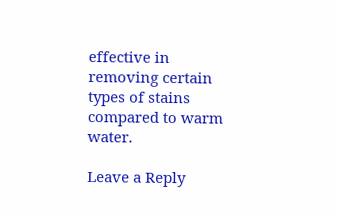effective in removing certain types of stains compared to warm water.

Leave a Reply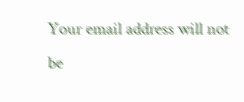Your email address will not be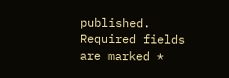published. Required fields are marked *